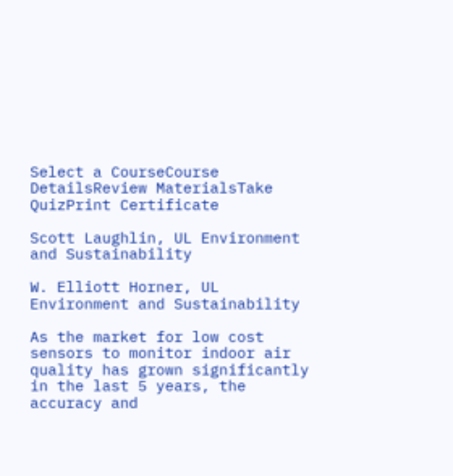Select a CourseCourse DetailsReview MaterialsTake QuizPrint Certificate

Scott Laughlin, UL Environment and Sustainability

W. Elliott Horner, UL Environment and Sustainability

As the market for low cost sensors to monitor indoor air quality has grown significantly in the last 5 years, the accuracy and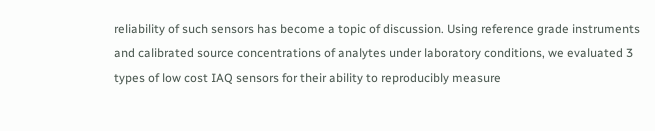reliability of such sensors has become a topic of discussion. Using reference grade instruments and calibrated source concentrations of analytes under laboratory conditions, we evaluated 3 types of low cost IAQ sensors for their ability to reproducibly measure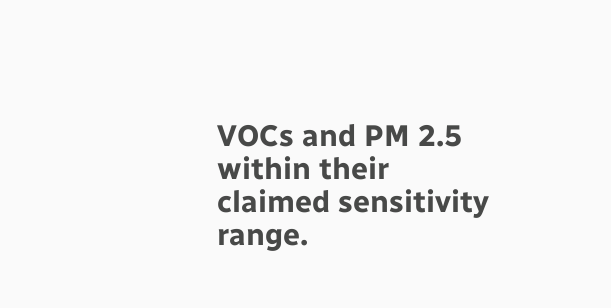VOCs and PM 2.5 within their claimed sensitivity range.